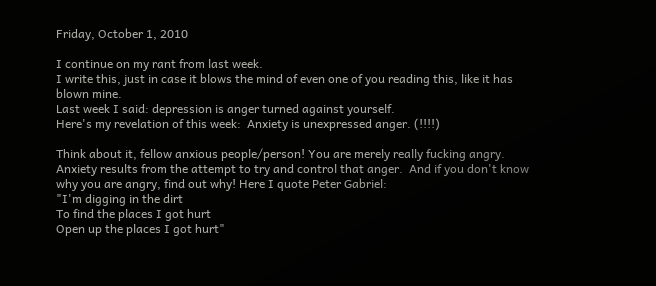Friday, October 1, 2010

I continue on my rant from last week.
I write this, just in case it blows the mind of even one of you reading this, like it has blown mine.
Last week I said: depression is anger turned against yourself.
Here's my revelation of this week:  Anxiety is unexpressed anger. (!!!!)

Think about it, fellow anxious people/person! You are merely really fucking angry. Anxiety results from the attempt to try and control that anger.  And if you don't know why you are angry, find out why! Here I quote Peter Gabriel:
"I'm digging in the dirt
To find the places I got hurt
Open up the places I got hurt"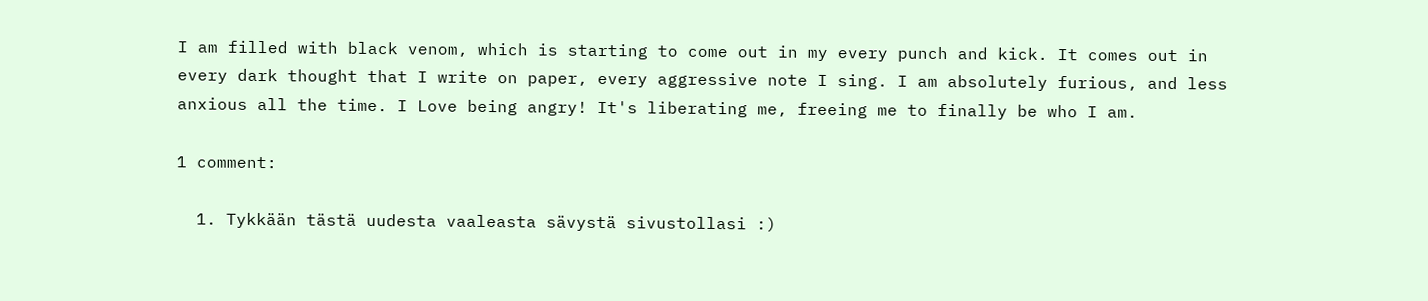I am filled with black venom, which is starting to come out in my every punch and kick. It comes out in every dark thought that I write on paper, every aggressive note I sing. I am absolutely furious, and less anxious all the time. I Love being angry! It's liberating me, freeing me to finally be who I am.

1 comment:

  1. Tykkään tästä uudesta vaaleasta sävystä sivustollasi :)